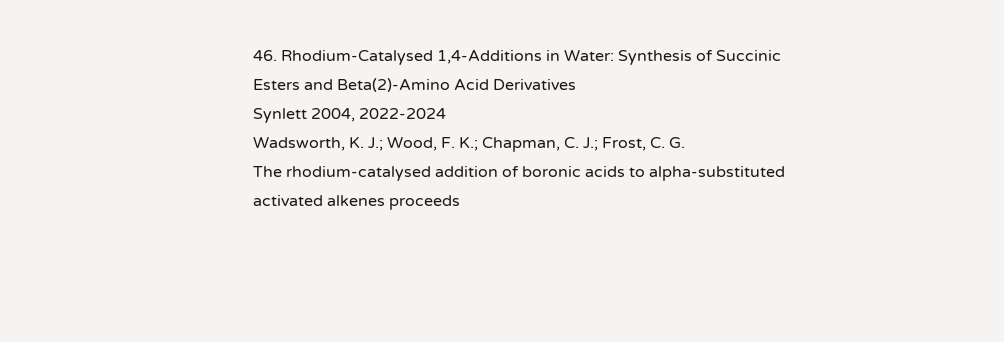46. Rhodium-Catalysed 1,4-Additions in Water: Synthesis of Succinic Esters and Beta(2)-Amino Acid Derivatives
Synlett 2004, 2022-2024
Wadsworth, K. J.; Wood, F. K.; Chapman, C. J.; Frost, C. G.
The rhodium-catalysed addition of boronic acids to alpha-substituted activated alkenes proceeds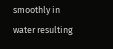smoothly in water resulting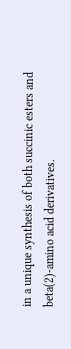in a unique synthesis of both succinic esters and beta(2)-amino acid derivatives.